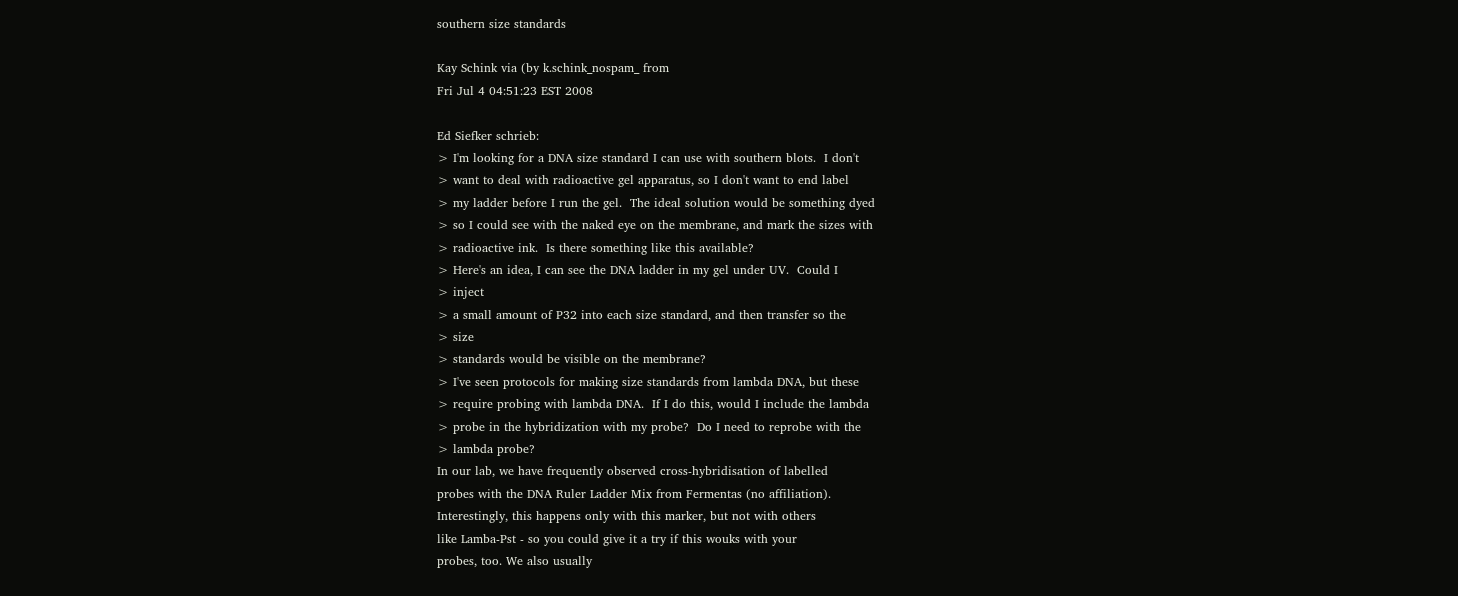southern size standards

Kay Schink via (by k.schink_nospam_ from
Fri Jul 4 04:51:23 EST 2008

Ed Siefker schrieb:
> I'm looking for a DNA size standard I can use with southern blots.  I don't
> want to deal with radioactive gel apparatus, so I don't want to end label
> my ladder before I run the gel.  The ideal solution would be something dyed
> so I could see with the naked eye on the membrane, and mark the sizes with
> radioactive ink.  Is there something like this available?
> Here's an idea, I can see the DNA ladder in my gel under UV.  Could I
> inject
> a small amount of P32 into each size standard, and then transfer so the
> size
> standards would be visible on the membrane?
> I've seen protocols for making size standards from lambda DNA, but these
> require probing with lambda DNA.  If I do this, would I include the lambda
> probe in the hybridization with my probe?  Do I need to reprobe with the
> lambda probe?
In our lab, we have frequently observed cross-hybridisation of labelled
probes with the DNA Ruler Ladder Mix from Fermentas (no affiliation).
Interestingly, this happens only with this marker, but not with others
like Lamba-Pst - so you could give it a try if this wouks with your
probes, too. We also usually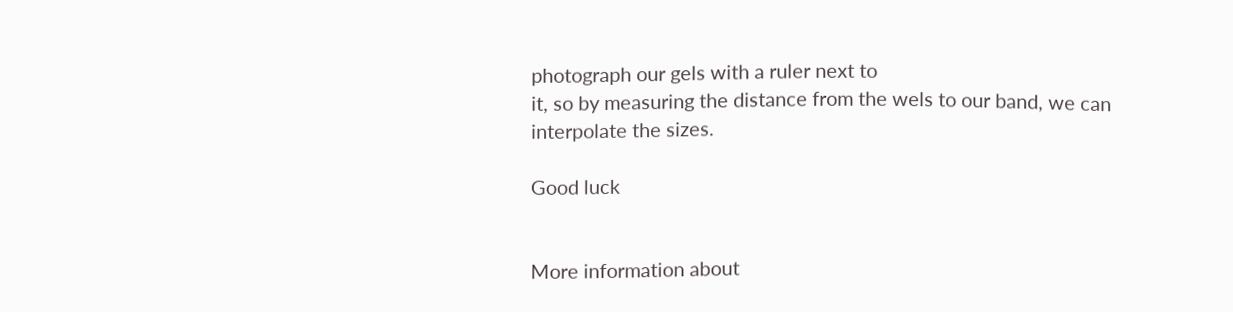photograph our gels with a ruler next to
it, so by measuring the distance from the wels to our band, we can
interpolate the sizes.

Good luck


More information about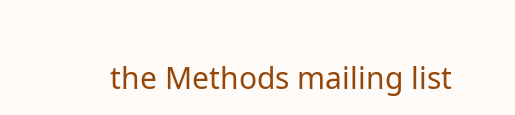the Methods mailing list